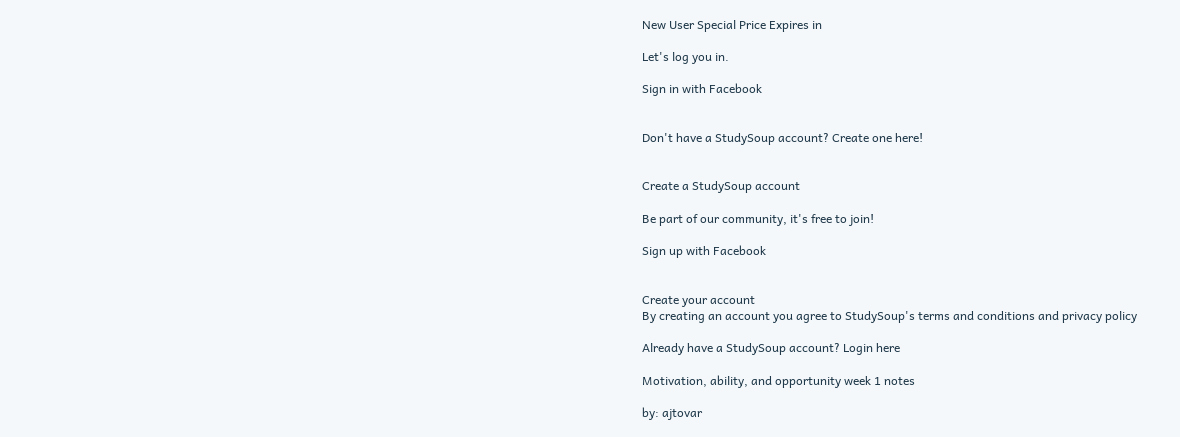New User Special Price Expires in

Let's log you in.

Sign in with Facebook


Don't have a StudySoup account? Create one here!


Create a StudySoup account

Be part of our community, it's free to join!

Sign up with Facebook


Create your account
By creating an account you agree to StudySoup's terms and conditions and privacy policy

Already have a StudySoup account? Login here

Motivation, ability, and opportunity week 1 notes

by: ajtovar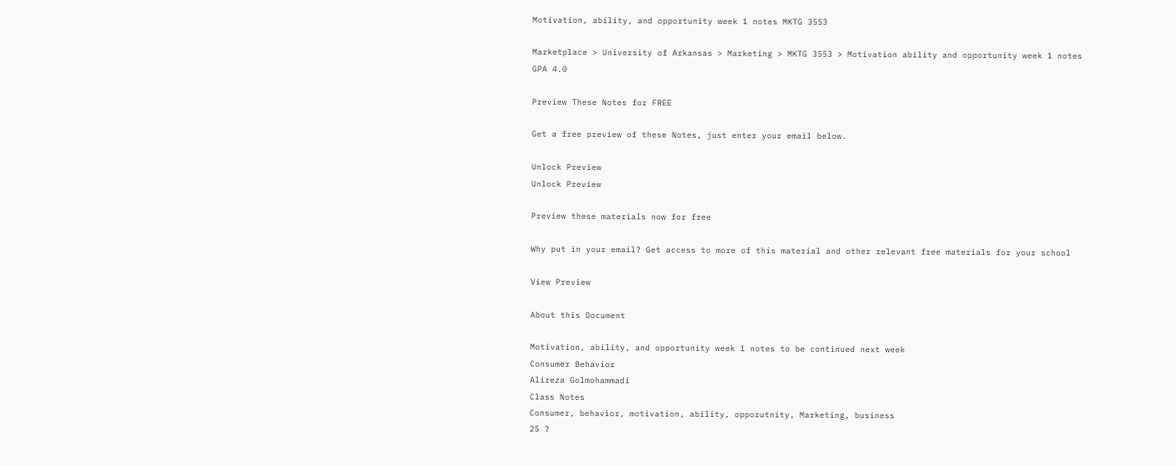Motivation, ability, and opportunity week 1 notes MKTG 3553

Marketplace > University of Arkansas > Marketing > MKTG 3553 > Motivation ability and opportunity week 1 notes
GPA 4.0

Preview These Notes for FREE

Get a free preview of these Notes, just enter your email below.

Unlock Preview
Unlock Preview

Preview these materials now for free

Why put in your email? Get access to more of this material and other relevant free materials for your school

View Preview

About this Document

Motivation, ability, and opportunity week 1 notes to be continued next week
Consumer Behavior
Alireza Golmohammadi
Class Notes
Consumer, behavior, motivation, ability, opporutnity, Marketing, business
25 ?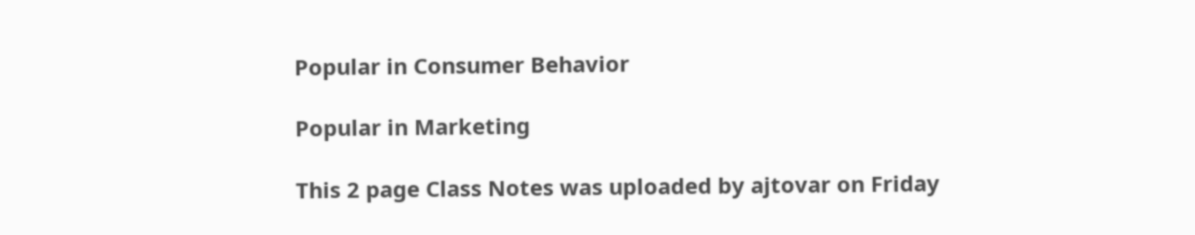Popular in Consumer Behavior

Popular in Marketing

This 2 page Class Notes was uploaded by ajtovar on Friday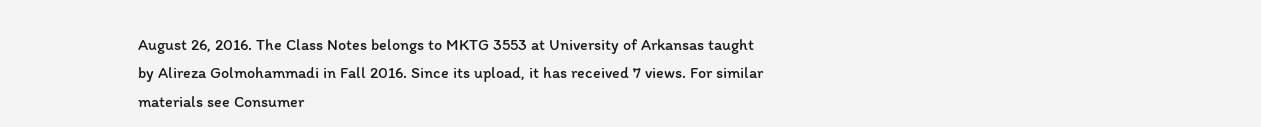August 26, 2016. The Class Notes belongs to MKTG 3553 at University of Arkansas taught by Alireza Golmohammadi in Fall 2016. Since its upload, it has received 7 views. For similar materials see Consumer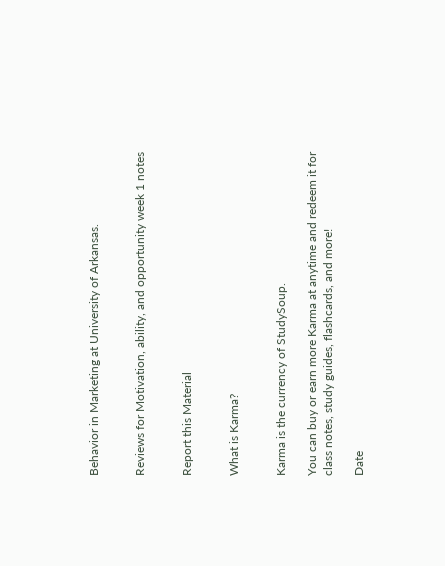Behavior in Marketing at University of Arkansas.


Reviews for Motivation, ability, and opportunity week 1 notes


Report this Material


What is Karma?


Karma is the currency of StudySoup.

You can buy or earn more Karma at anytime and redeem it for class notes, study guides, flashcards, and more!

Date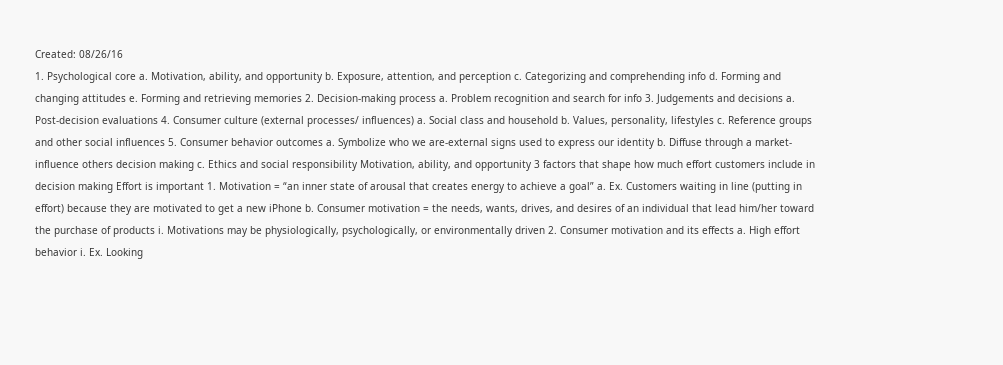Created: 08/26/16
1. Psychological core a. Motivation, ability, and opportunity b. Exposure, attention, and perception c. Categorizing and comprehending info d. Forming and changing attitudes e. Forming and retrieving memories 2. Decision-making process a. Problem recognition and search for info 3. Judgements and decisions a. Post-decision evaluations 4. Consumer culture (external processes/ influences) a. Social class and household b. Values, personality, lifestyles c. Reference groups and other social influences 5. Consumer behavior outcomes a. Symbolize who we are-external signs used to express our identity b. Diffuse through a market-influence others decision making c. Ethics and social responsibility Motivation, ability, and opportunity 3 factors that shape how much effort customers include in decision making Effort is important 1. Motivation = “an inner state of arousal that creates energy to achieve a goal” a. Ex. Customers waiting in line (putting in effort) because they are motivated to get a new iPhone b. Consumer motivation = the needs, wants, drives, and desires of an individual that lead him/her toward the purchase of products i. Motivations may be physiologically, psychologically, or environmentally driven 2. Consumer motivation and its effects a. High effort behavior i. Ex. Looking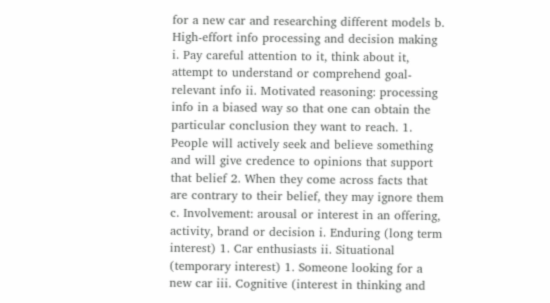for a new car and researching different models b. High-effort info processing and decision making i. Pay careful attention to it, think about it, attempt to understand or comprehend goal-relevant info ii. Motivated reasoning: processing info in a biased way so that one can obtain the particular conclusion they want to reach. 1. People will actively seek and believe something and will give credence to opinions that support that belief 2. When they come across facts that are contrary to their belief, they may ignore them c. Involvement: arousal or interest in an offering, activity, brand or decision i. Enduring (long term interest) 1. Car enthusiasts ii. Situational (temporary interest) 1. Someone looking for a new car iii. Cognitive (interest in thinking and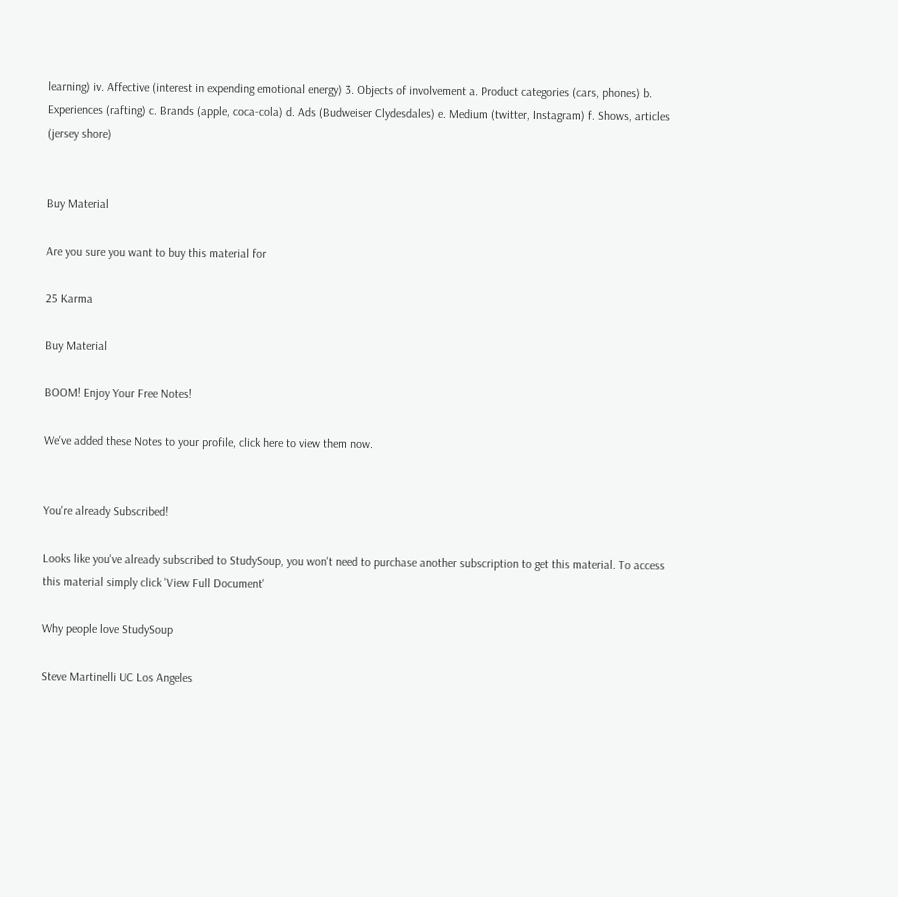learning) iv. Affective (interest in expending emotional energy) 3. Objects of involvement a. Product categories (cars, phones) b. Experiences (rafting) c. Brands (apple, coca-cola) d. Ads (Budweiser Clydesdales) e. Medium (twitter, Instagram) f. Shows, articles (jersey shore)


Buy Material

Are you sure you want to buy this material for

25 Karma

Buy Material

BOOM! Enjoy Your Free Notes!

We've added these Notes to your profile, click here to view them now.


You're already Subscribed!

Looks like you've already subscribed to StudySoup, you won't need to purchase another subscription to get this material. To access this material simply click 'View Full Document'

Why people love StudySoup

Steve Martinelli UC Los Angeles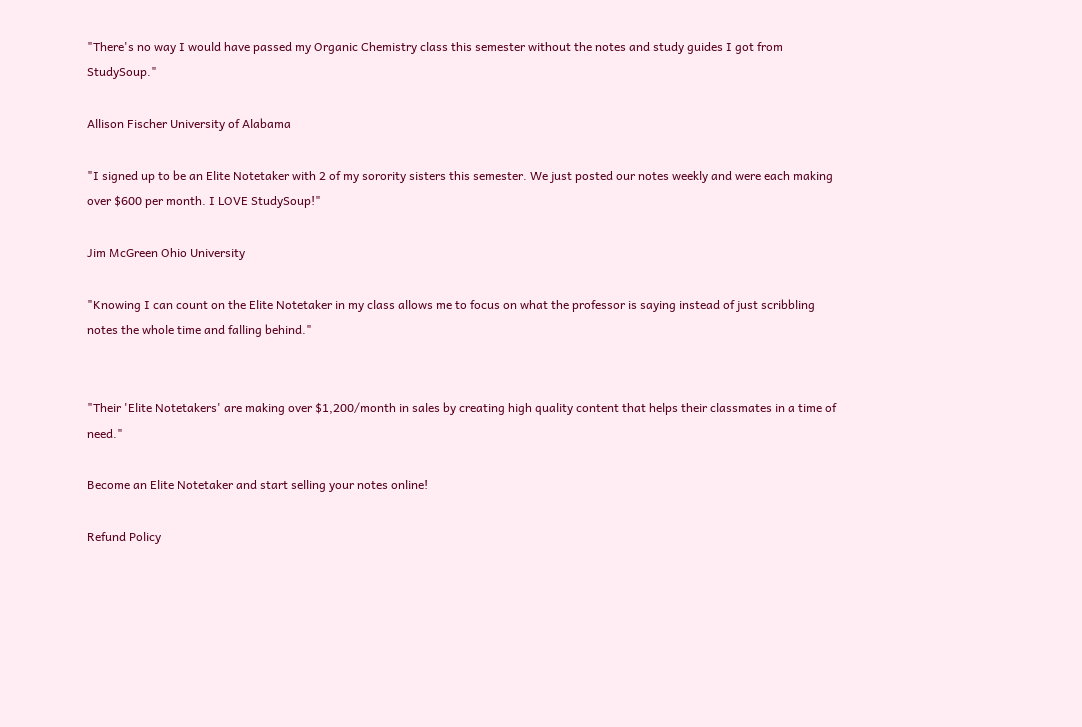"There's no way I would have passed my Organic Chemistry class this semester without the notes and study guides I got from StudySoup."

Allison Fischer University of Alabama

"I signed up to be an Elite Notetaker with 2 of my sorority sisters this semester. We just posted our notes weekly and were each making over $600 per month. I LOVE StudySoup!"

Jim McGreen Ohio University

"Knowing I can count on the Elite Notetaker in my class allows me to focus on what the professor is saying instead of just scribbling notes the whole time and falling behind."


"Their 'Elite Notetakers' are making over $1,200/month in sales by creating high quality content that helps their classmates in a time of need."

Become an Elite Notetaker and start selling your notes online!

Refund Policy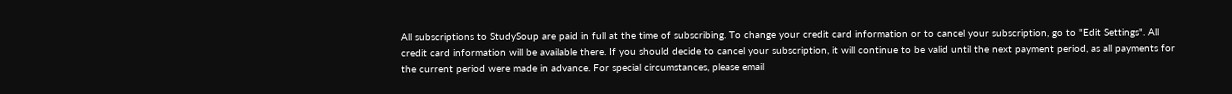All subscriptions to StudySoup are paid in full at the time of subscribing. To change your credit card information or to cancel your subscription, go to "Edit Settings". All credit card information will be available there. If you should decide to cancel your subscription, it will continue to be valid until the next payment period, as all payments for the current period were made in advance. For special circumstances, please email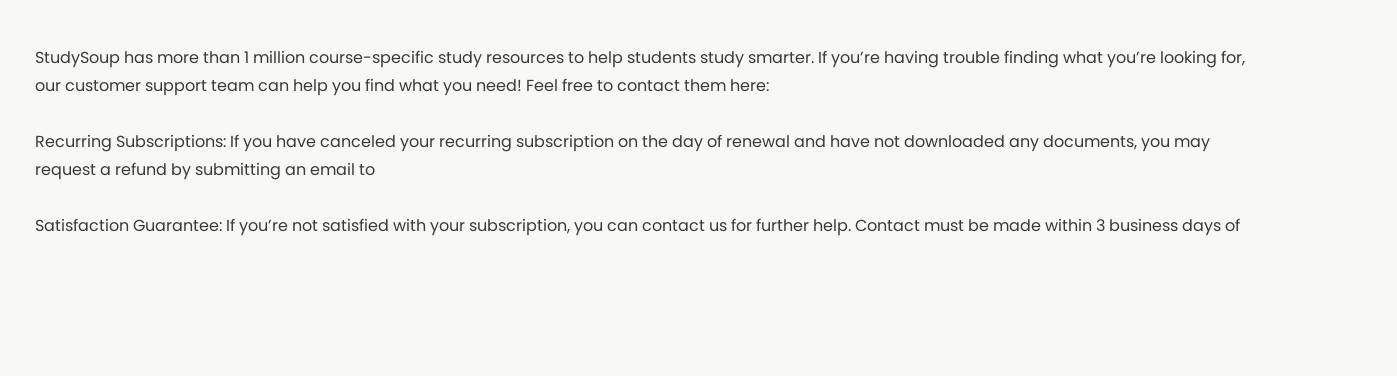StudySoup has more than 1 million course-specific study resources to help students study smarter. If you’re having trouble finding what you’re looking for, our customer support team can help you find what you need! Feel free to contact them here:

Recurring Subscriptions: If you have canceled your recurring subscription on the day of renewal and have not downloaded any documents, you may request a refund by submitting an email to

Satisfaction Guarantee: If you’re not satisfied with your subscription, you can contact us for further help. Contact must be made within 3 business days of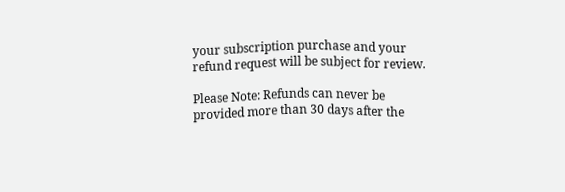your subscription purchase and your refund request will be subject for review.

Please Note: Refunds can never be provided more than 30 days after the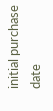initial purchase date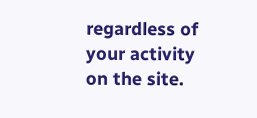regardless of your activity on the site.